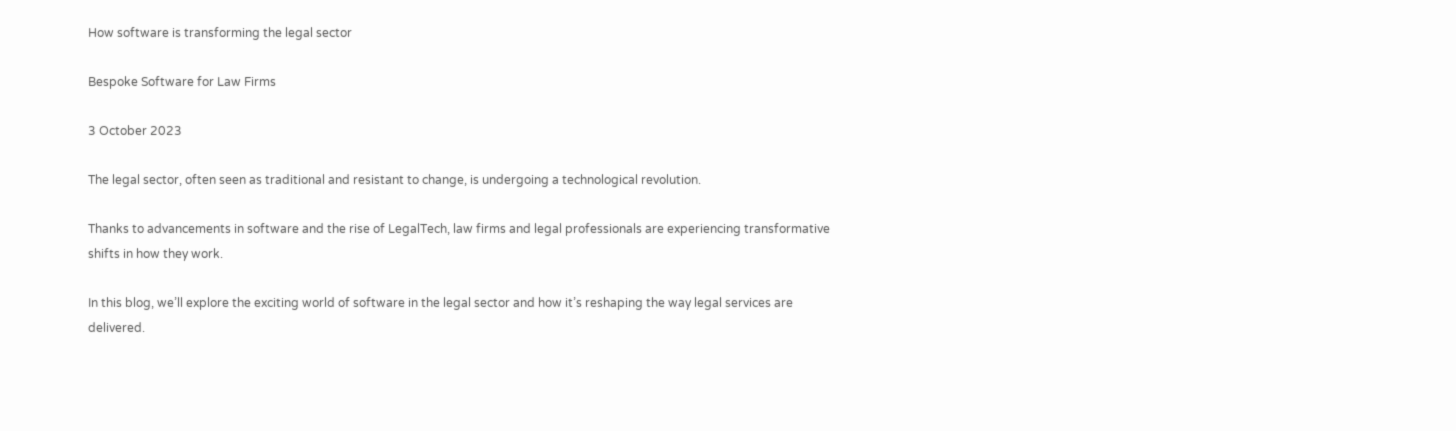How software is transforming the legal sector

Bespoke Software for Law Firms

3 October 2023

The legal sector, often seen as traditional and resistant to change, is undergoing a technological revolution.

Thanks to advancements in software and the rise of LegalTech, law firms and legal professionals are experiencing transformative shifts in how they work.

In this blog, we’ll explore the exciting world of software in the legal sector and how it’s reshaping the way legal services are delivered.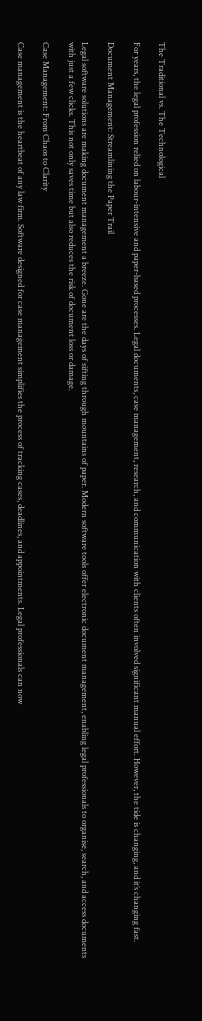The Traditional vs. The Technological

For years, the legal profession relied on labour-intensive and paper-based processes. Legal documents, case management, research, and communication with clients often involved significant manual effort. However, the tide is changing, and it’s changing fast.

Document Management: Streamlining the Paper Trail

Legal software solutions are making document management a breeze. Gone are the days of sifting through mountains of paper. Modern software tools offer electronic document management, enabling legal professionals to organise, search, and access documents with just a few clicks. This not only saves time but also reduces the risk of document loss or damage.

Case Management: From Chaos to Clarity

Case management is the heartbeat of any law firm. Software designed for case management simplifies the process of tracking cases, deadlines, and appointments. Legal professionals can now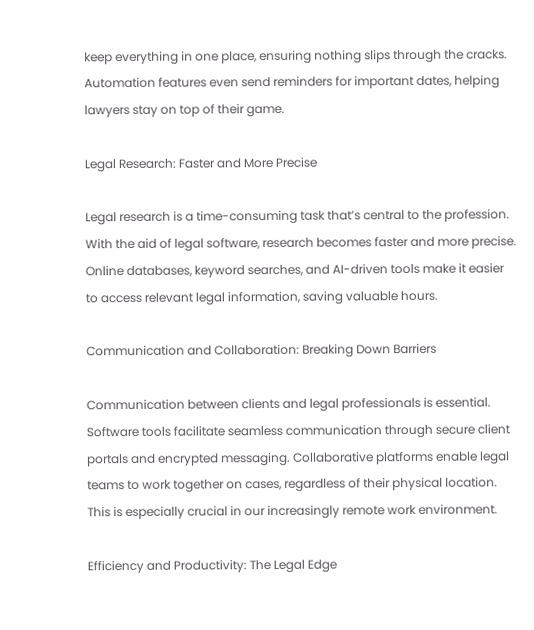keep everything in one place, ensuring nothing slips through the cracks. Automation features even send reminders for important dates, helping lawyers stay on top of their game.

Legal Research: Faster and More Precise

Legal research is a time-consuming task that’s central to the profession. With the aid of legal software, research becomes faster and more precise. Online databases, keyword searches, and AI-driven tools make it easier to access relevant legal information, saving valuable hours.

Communication and Collaboration: Breaking Down Barriers

Communication between clients and legal professionals is essential. Software tools facilitate seamless communication through secure client portals and encrypted messaging. Collaborative platforms enable legal teams to work together on cases, regardless of their physical location. This is especially crucial in our increasingly remote work environment.

Efficiency and Productivity: The Legal Edge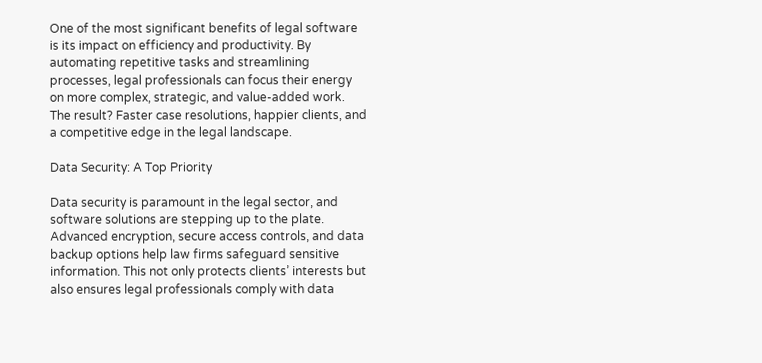One of the most significant benefits of legal software is its impact on efficiency and productivity. By automating repetitive tasks and streamlining processes, legal professionals can focus their energy on more complex, strategic, and value-added work. The result? Faster case resolutions, happier clients, and a competitive edge in the legal landscape.

Data Security: A Top Priority

Data security is paramount in the legal sector, and software solutions are stepping up to the plate. Advanced encryption, secure access controls, and data backup options help law firms safeguard sensitive information. This not only protects clients’ interests but also ensures legal professionals comply with data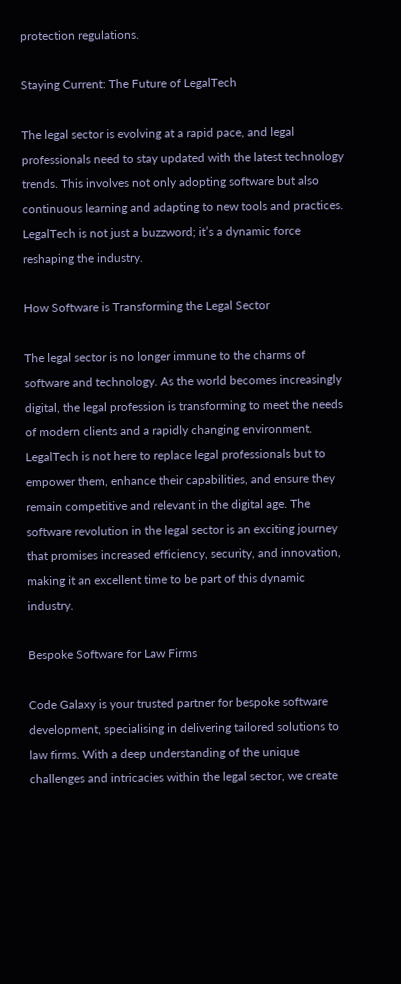protection regulations.

Staying Current: The Future of LegalTech

The legal sector is evolving at a rapid pace, and legal professionals need to stay updated with the latest technology trends. This involves not only adopting software but also continuous learning and adapting to new tools and practices. LegalTech is not just a buzzword; it’s a dynamic force reshaping the industry.

How Software is Transforming the Legal Sector

The legal sector is no longer immune to the charms of software and technology. As the world becomes increasingly digital, the legal profession is transforming to meet the needs of modern clients and a rapidly changing environment. LegalTech is not here to replace legal professionals but to empower them, enhance their capabilities, and ensure they remain competitive and relevant in the digital age. The software revolution in the legal sector is an exciting journey that promises increased efficiency, security, and innovation, making it an excellent time to be part of this dynamic industry.

Bespoke Software for Law Firms

Code Galaxy is your trusted partner for bespoke software development, specialising in delivering tailored solutions to law firms. With a deep understanding of the unique challenges and intricacies within the legal sector, we create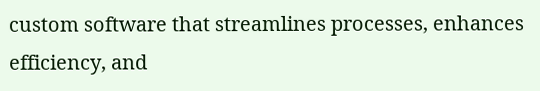custom software that streamlines processes, enhances efficiency, and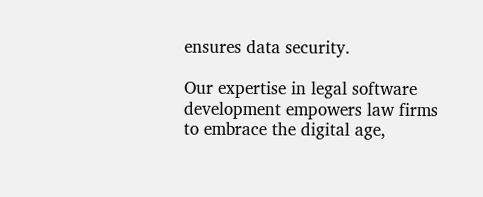ensures data security.

Our expertise in legal software development empowers law firms to embrace the digital age,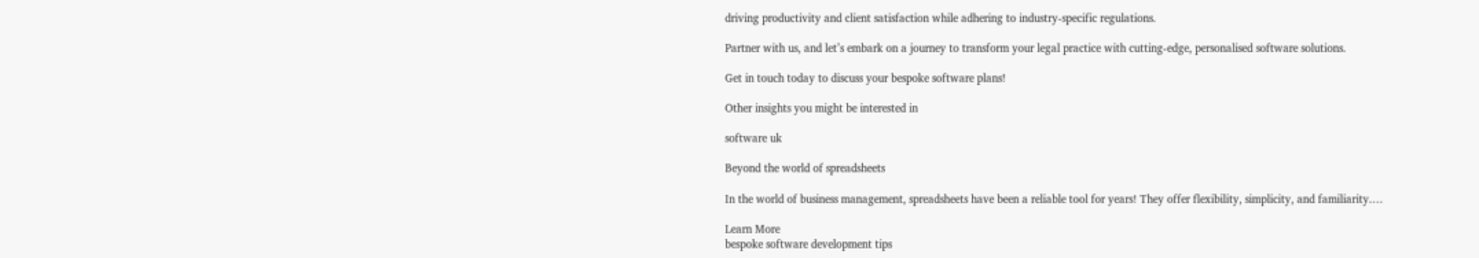driving productivity and client satisfaction while adhering to industry-specific regulations.

Partner with us, and let’s embark on a journey to transform your legal practice with cutting-edge, personalised software solutions.

Get in touch today to discuss your bespoke software plans!

Other insights you might be interested in

software uk

Beyond the world of spreadsheets

In the world of business management, spreadsheets have been a reliable tool for years! They offer flexibility, simplicity, and familiarity.…

Learn More
bespoke software development tips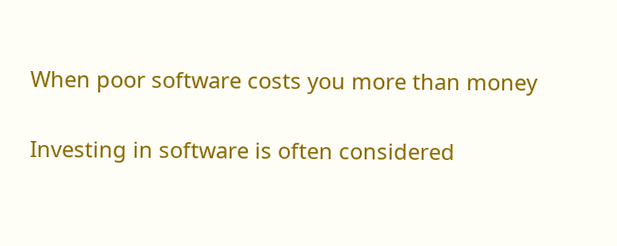When poor software costs you more than money

Investing in software is often considered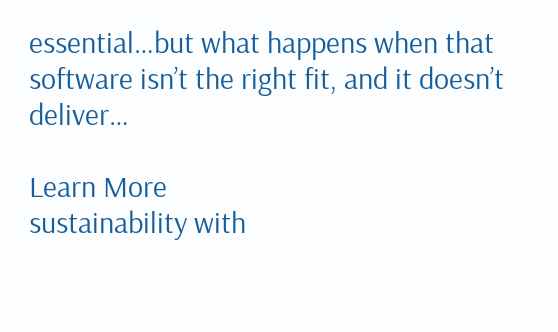essential…but what happens when that software isn’t the right fit, and it doesn’t deliver…

Learn More
sustainability with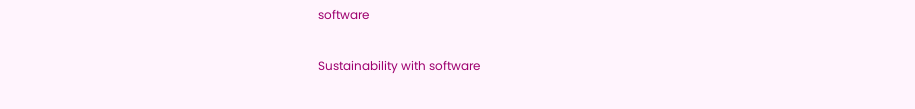software

Sustainability with software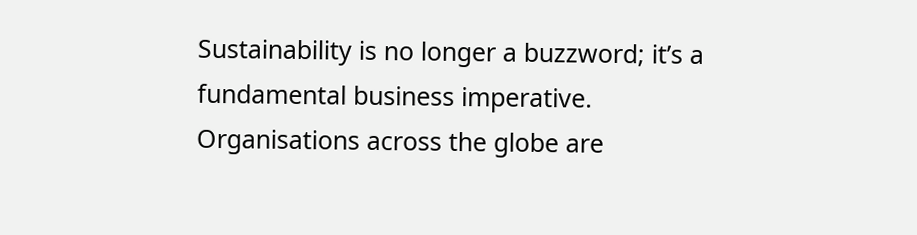Sustainability is no longer a buzzword; it’s a fundamental business imperative. Organisations across the globe are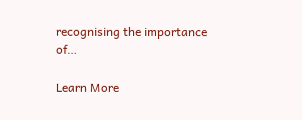recognising the importance of…

Learn More